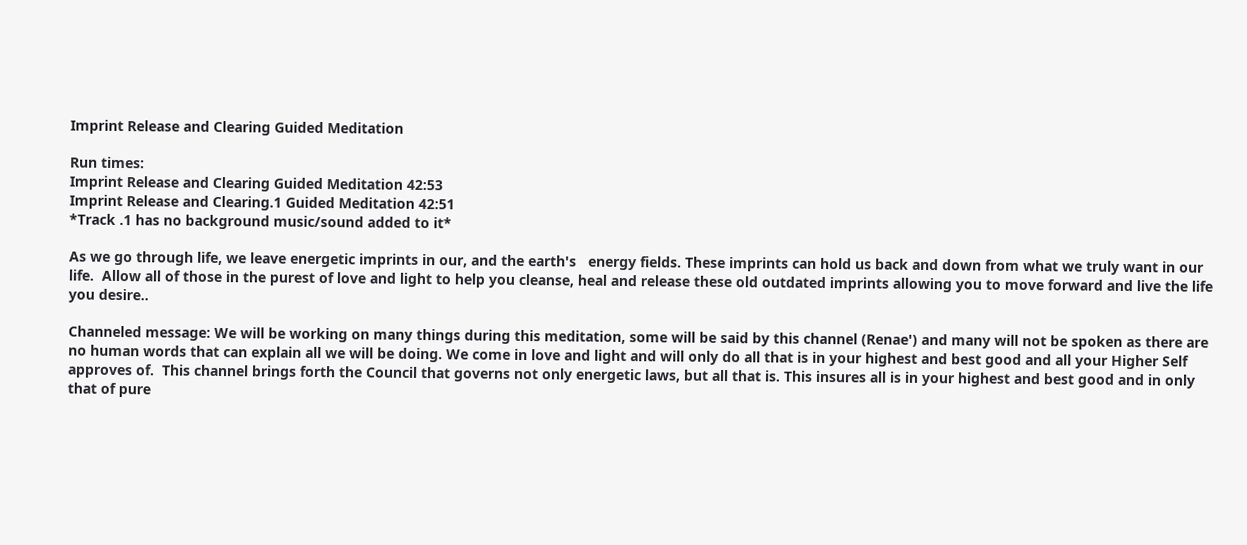Imprint Release and Clearing Guided Meditation

Run times:
Imprint Release and Clearing Guided Meditation 42:53
Imprint Release and Clearing.1 Guided Meditation 42:51
*Track .1 has no background music/sound added to it*

As we go through life, we leave energetic imprints in our, and the earth's   energy fields. These imprints can hold us back and down from what we truly want in our life.  Allow all of those in the purest of love and light to help you cleanse, heal and release these old outdated imprints allowing you to move forward and live the life you desire..

Channeled message: We will be working on many things during this meditation, some will be said by this channel (Renae') and many will not be spoken as there are no human words that can explain all we will be doing. We come in love and light and will only do all that is in your highest and best good and all your Higher Self approves of.  This channel brings forth the Council that governs not only energetic laws, but all that is. This insures all is in your highest and best good and in only that of pure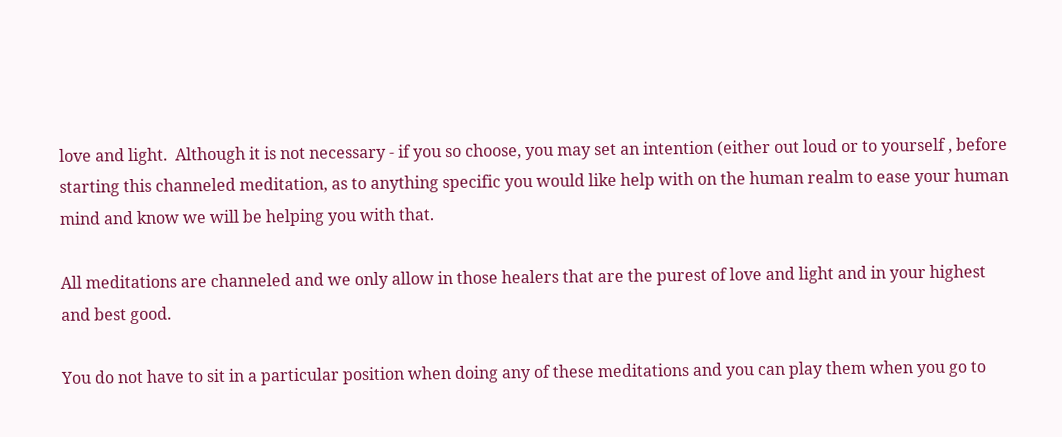love and light.  Although it is not necessary - if you so choose, you may set an intention (either out loud or to yourself , before starting this channeled meditation, as to anything specific you would like help with on the human realm to ease your human mind and know we will be helping you with that.

All meditations are channeled and we only allow in those healers that are the purest of love and light and in your highest and best good.

You do not have to sit in a particular position when doing any of these meditations and you can play them when you go to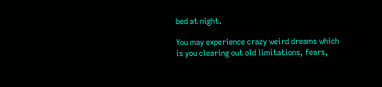bed at night.

You may experience crazy weird dreams which is you clearing out old limitations, fears,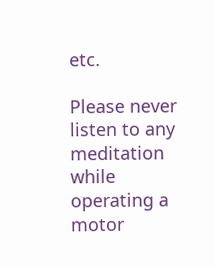etc.

Please never listen to any meditation while operating a motor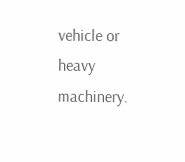vehicle or heavy machinery.